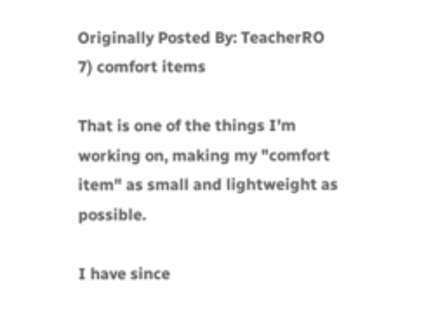Originally Posted By: TeacherRO
7) comfort items

That is one of the things I'm working on, making my "comfort item" as small and lightweight as possible.

I have since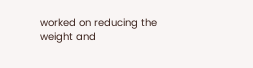worked on reducing the weight and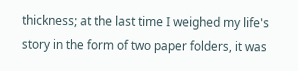thickness; at the last time I weighed my life's story in the form of two paper folders, it was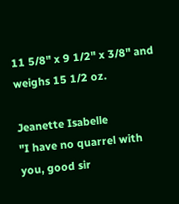11 5/8" x 9 1/2" x 3/8" and weighs 15 1/2 oz.

Jeanette Isabelle
"I have no quarrel with you, good sir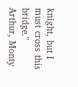knight, but I must cross this bridge." Arthur, Monty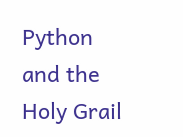Python and the Holy Grail